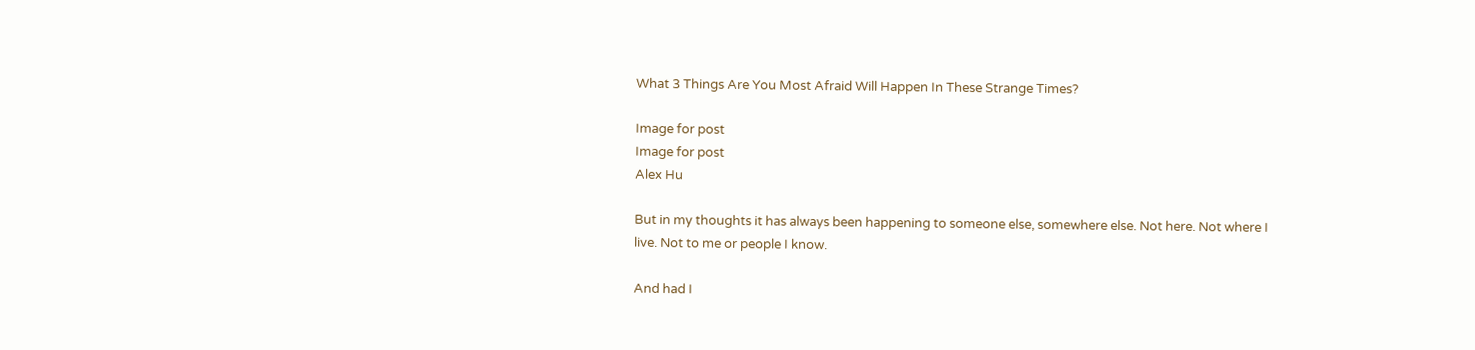What 3 Things Are You Most Afraid Will Happen In These Strange Times?

Image for post
Image for post
Alex Hu

But in my thoughts it has always been happening to someone else, somewhere else. Not here. Not where I live. Not to me or people I know.

And had I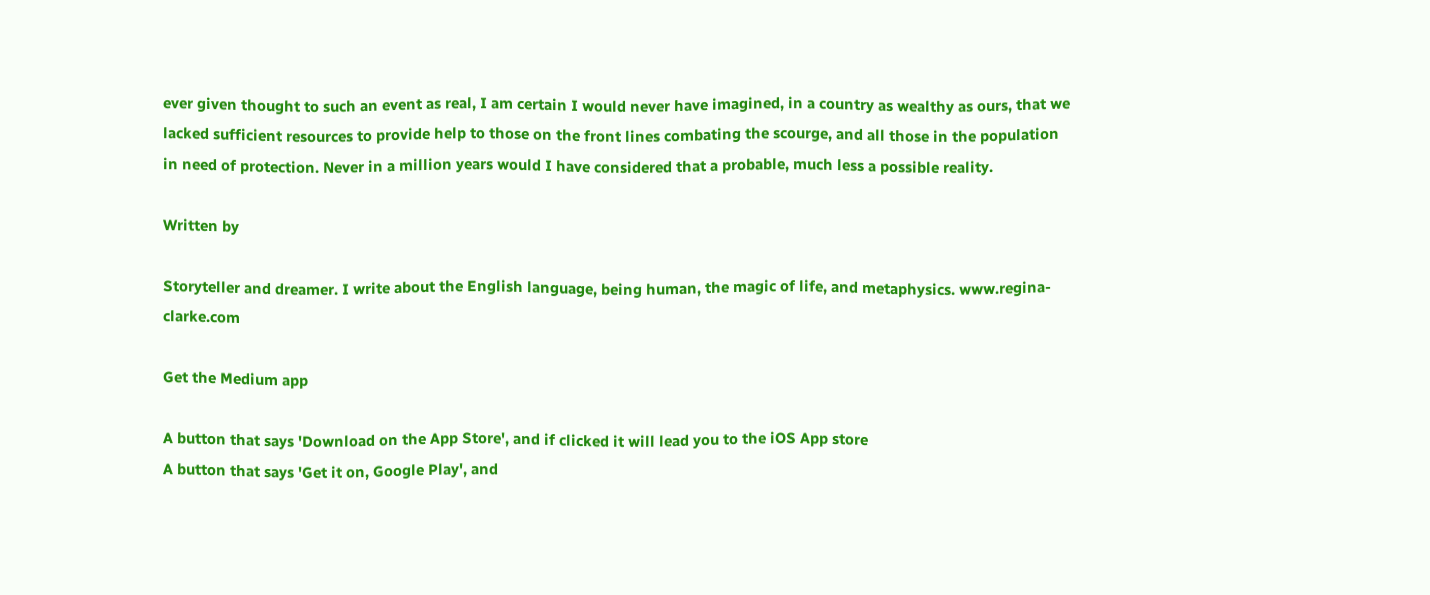ever given thought to such an event as real, I am certain I would never have imagined, in a country as wealthy as ours, that we lacked sufficient resources to provide help to those on the front lines combating the scourge, and all those in the population in need of protection. Never in a million years would I have considered that a probable, much less a possible reality.

Written by

Storyteller and dreamer. I write about the English language, being human, the magic of life, and metaphysics. www.regina-clarke.com

Get the Medium app

A button that says 'Download on the App Store', and if clicked it will lead you to the iOS App store
A button that says 'Get it on, Google Play', and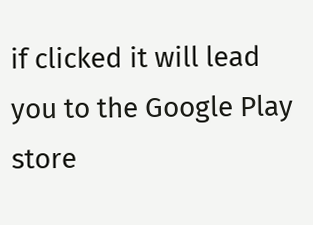if clicked it will lead you to the Google Play store